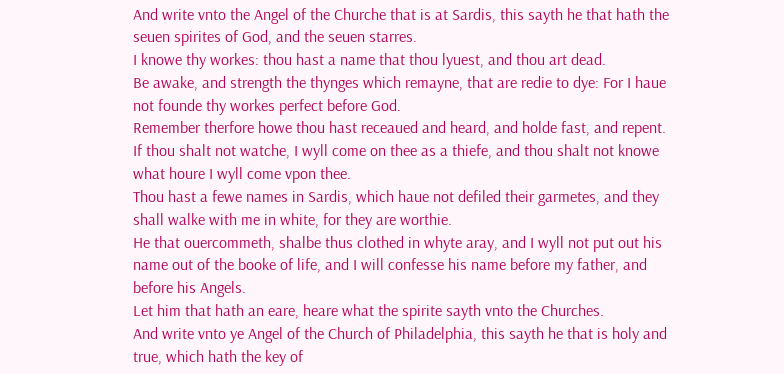And write vnto the Angel of the Churche that is at Sardis, this sayth he that hath the seuen spirites of God, and the seuen starres.
I knowe thy workes: thou hast a name that thou lyuest, and thou art dead.
Be awake, and strength the thynges which remayne, that are redie to dye: For I haue not founde thy workes perfect before God.
Remember therfore howe thou hast receaued and heard, and holde fast, and repent.
If thou shalt not watche, I wyll come on thee as a thiefe, and thou shalt not knowe what houre I wyll come vpon thee.
Thou hast a fewe names in Sardis, which haue not defiled their garmetes, and they shall walke with me in white, for they are worthie.
He that ouercommeth, shalbe thus clothed in whyte aray, and I wyll not put out his name out of the booke of life, and I will confesse his name before my father, and before his Angels.
Let him that hath an eare, heare what the spirite sayth vnto the Churches.
And write vnto ye Angel of the Church of Philadelphia, this sayth he that is holy and true, which hath the key of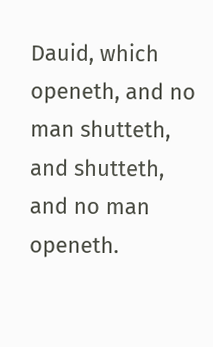Dauid, which openeth, and no man shutteth, and shutteth, and no man openeth.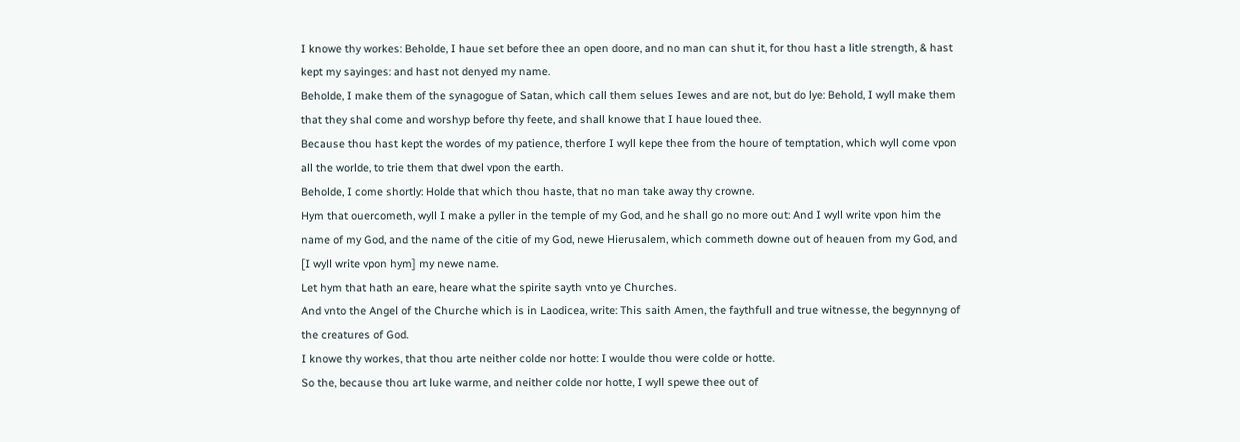I knowe thy workes: Beholde, I haue set before thee an open doore, and no man can shut it, for thou hast a litle strength, & hast kept my sayinges: and hast not denyed my name.
Beholde, I make them of the synagogue of Satan, which call them selues Iewes and are not, but do lye: Behold, I wyll make them that they shal come and worshyp before thy feete, and shall knowe that I haue loued thee.
Because thou hast kept the wordes of my patience, therfore I wyll kepe thee from the houre of temptation, which wyll come vpon all the worlde, to trie them that dwel vpon the earth.
Beholde, I come shortly: Holde that which thou haste, that no man take away thy crowne.
Hym that ouercometh, wyll I make a pyller in the temple of my God, and he shall go no more out: And I wyll write vpon him the name of my God, and the name of the citie of my God, newe Hierusalem, which commeth downe out of heauen from my God, and [I wyll write vpon hym] my newe name.
Let hym that hath an eare, heare what the spirite sayth vnto ye Churches.
And vnto the Angel of the Churche which is in Laodicea, write: This saith Amen, the faythfull and true witnesse, the begynnyng of the creatures of God.
I knowe thy workes, that thou arte neither colde nor hotte: I woulde thou were colde or hotte.
So the, because thou art luke warme, and neither colde nor hotte, I wyll spewe thee out of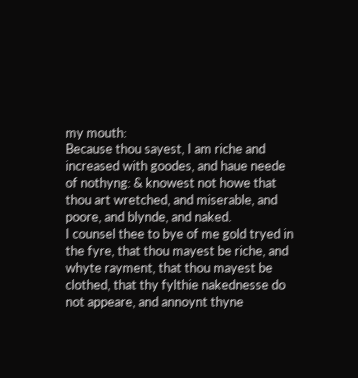my mouth:
Because thou sayest, I am riche and increased with goodes, and haue neede of nothyng: & knowest not howe that thou art wretched, and miserable, and poore, and blynde, and naked.
I counsel thee to bye of me gold tryed in the fyre, that thou mayest be riche, and whyte rayment, that thou mayest be clothed, that thy fylthie nakednesse do not appeare, and annoynt thyne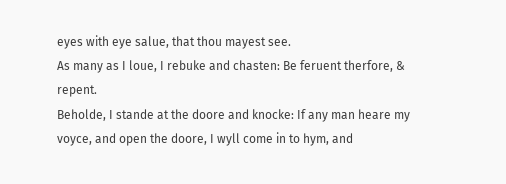eyes with eye salue, that thou mayest see.
As many as I loue, I rebuke and chasten: Be feruent therfore, & repent.
Beholde, I stande at the doore and knocke: If any man heare my voyce, and open the doore, I wyll come in to hym, and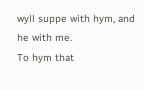wyll suppe with hym, and he with me.
To hym that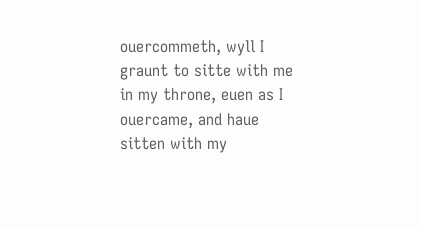ouercommeth, wyll I graunt to sitte with me in my throne, euen as I ouercame, and haue sitten with my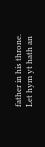father in his throne.
Let hym yt hath an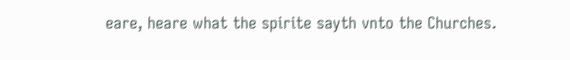eare, heare what the spirite sayth vnto the Churches.